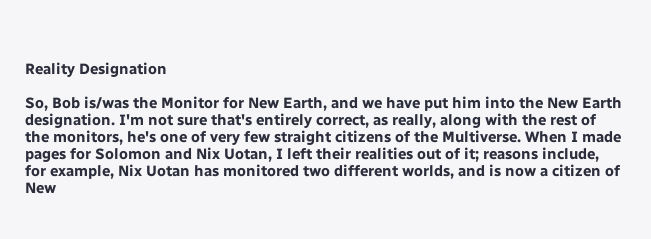Reality Designation

So, Bob is/was the Monitor for New Earth, and we have put him into the New Earth designation. I'm not sure that's entirely correct, as really, along with the rest of the monitors, he's one of very few straight citizens of the Multiverse. When I made pages for Solomon and Nix Uotan, I left their realities out of it; reasons include, for example, Nix Uotan has monitored two different worlds, and is now a citizen of New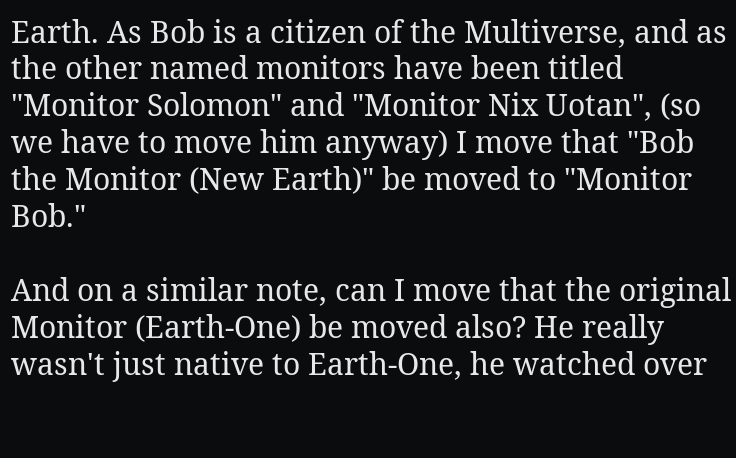Earth. As Bob is a citizen of the Multiverse, and as the other named monitors have been titled "Monitor Solomon" and "Monitor Nix Uotan", (so we have to move him anyway) I move that "Bob the Monitor (New Earth)" be moved to "Monitor Bob."

And on a similar note, can I move that the original Monitor (Earth-One) be moved also? He really wasn't just native to Earth-One, he watched over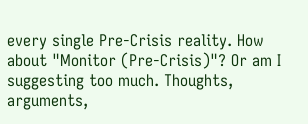every single Pre-Crisis reality. How about "Monitor (Pre-Crisis)"? Or am I suggesting too much. Thoughts, arguments,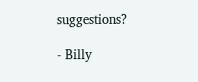suggestions?

- Billy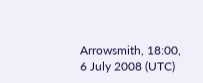Arrowsmith, 18:00, 6 July 2008 (UTC)